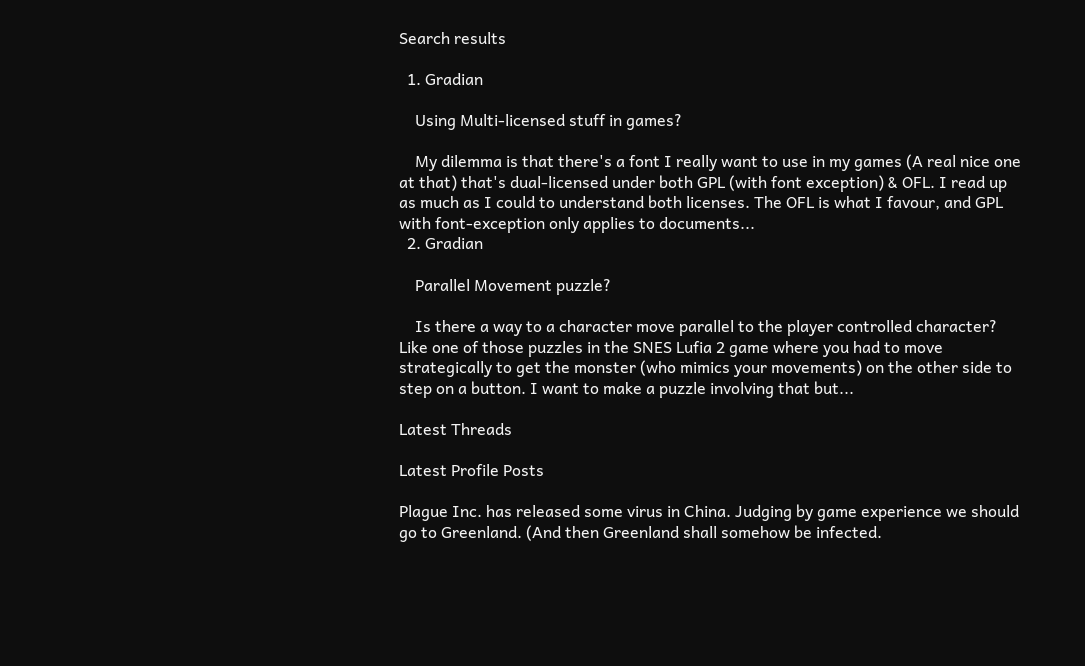Search results

  1. Gradian

    Using Multi-licensed stuff in games?

    My dilemma is that there's a font I really want to use in my games (A real nice one at that) that's dual-licensed under both GPL (with font exception) & OFL. I read up as much as I could to understand both licenses. The OFL is what I favour, and GPL with font-exception only applies to documents...
  2. Gradian

    Parallel Movement puzzle?

    Is there a way to a character move parallel to the player controlled character? Like one of those puzzles in the SNES Lufia 2 game where you had to move strategically to get the monster (who mimics your movements) on the other side to step on a button. I want to make a puzzle involving that but...

Latest Threads

Latest Profile Posts

Plague Inc. has released some virus in China. Judging by game experience we should go to Greenland. (And then Greenland shall somehow be infected.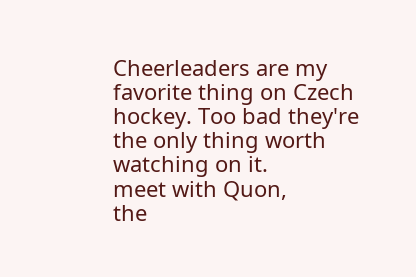Cheerleaders are my favorite thing on Czech hockey. Too bad they're the only thing worth watching on it.
meet with Quon,
the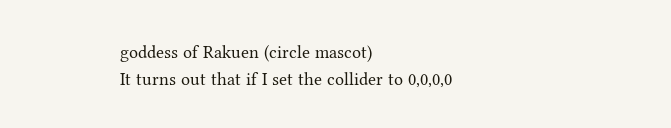goddess of Rakuen (circle mascot)
It turns out that if I set the collider to 0,0,0,0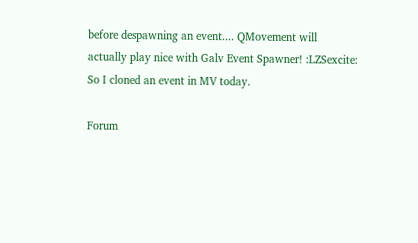before despawning an event.... QMovement will actually play nice with Galv Event Spawner! :LZSexcite:
So I cloned an event in MV today.

Forum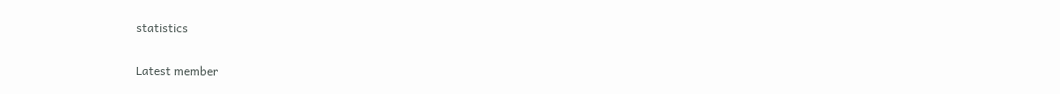statistics

Latest member